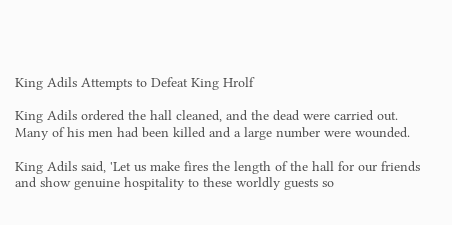King Adils Attempts to Defeat King Hrolf

King Adils ordered the hall cleaned, and the dead were carried out. Many of his men had been killed and a large number were wounded.

King Adils said, 'Let us make fires the length of the hall for our friends and show genuine hospitality to these worldly guests so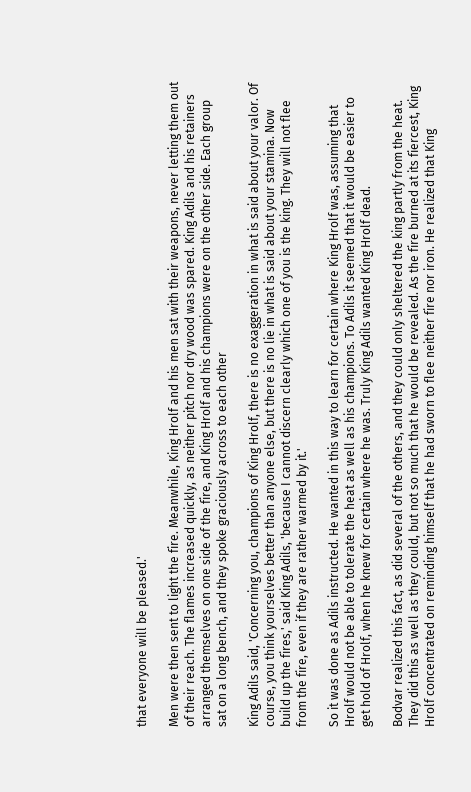that everyone will be pleased.'

Men were then sent to light the fire. Meanwhile, King Hrolf and his men sat with their weapons, never letting them out of their reach. The flames increased quickly, as neither pitch nor dry wood was spared. King Adils and his retainers arranged themselves on one side of the fire, and King Hrolf and his champions were on the other side. Each group sat on a long bench, and they spoke graciously across to each other

King Adils said, 'Concerning you, champions of King Hrolf, there is no exaggeration in what is said about your valor. Of course, you think yourselves better than anyone else, but there is no lie in what is said about your stamina. Now build up the fires,' said King Adils, 'because I cannot discern clearly which one of you is the king. They will not flee from the fire, even if they are rather warmed by it.'

So it was done as Adils instructed. He wanted in this way to learn for certain where King Hrolf was, assuming that Hrolf would not be able to tolerate the heat as well as his champions. To Adils it seemed that it would be easier to get hold of Hrolf, when he knew for certain where he was. Truly King Adils wanted King Hrolf dead.

Bodvar realized this fact, as did several of the others, and they could only sheltered the king partly from the heat. They did this as well as they could, but not so much that he would be revealed. As the fire burned at its fiercest, King Hrolf concentrated on reminding himself that he had sworn to flee neither fire nor iron. He realized that King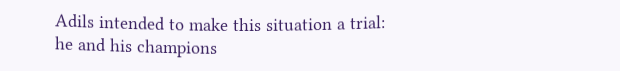Adils intended to make this situation a trial: he and his champions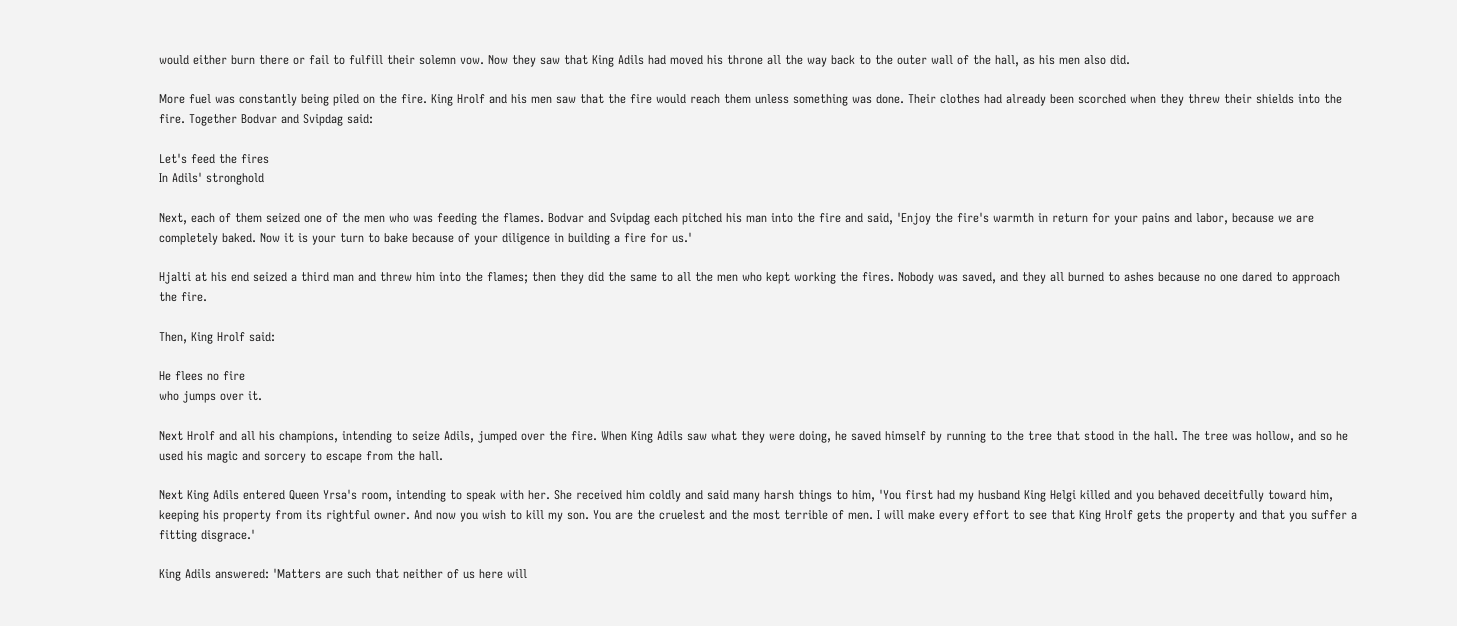would either burn there or fail to fulfill their solemn vow. Now they saw that King Adils had moved his throne all the way back to the outer wall of the hall, as his men also did.

More fuel was constantly being piled on the fire. King Hrolf and his men saw that the fire would reach them unless something was done. Their clothes had already been scorched when they threw their shields into the fire. Together Bodvar and Svipdag said:

Let's feed the fires
In Adils' stronghold

Next, each of them seized one of the men who was feeding the flames. Bodvar and Svipdag each pitched his man into the fire and said, 'Enjoy the fire's warmth in return for your pains and labor, because we are completely baked. Now it is your turn to bake because of your diligence in building a fire for us.'

Hjalti at his end seized a third man and threw him into the flames; then they did the same to all the men who kept working the fires. Nobody was saved, and they all burned to ashes because no one dared to approach the fire.

Then, King Hrolf said:

He flees no fire
who jumps over it.

Next Hrolf and all his champions, intending to seize Adils, jumped over the fire. When King Adils saw what they were doing, he saved himself by running to the tree that stood in the hall. The tree was hollow, and so he used his magic and sorcery to escape from the hall.

Next King Adils entered Queen Yrsa's room, intending to speak with her. She received him coldly and said many harsh things to him, 'You first had my husband King Helgi killed and you behaved deceitfully toward him, keeping his property from its rightful owner. And now you wish to kill my son. You are the cruelest and the most terrible of men. I will make every effort to see that King Hrolf gets the property and that you suffer a fitting disgrace.'

King Adils answered: 'Matters are such that neither of us here will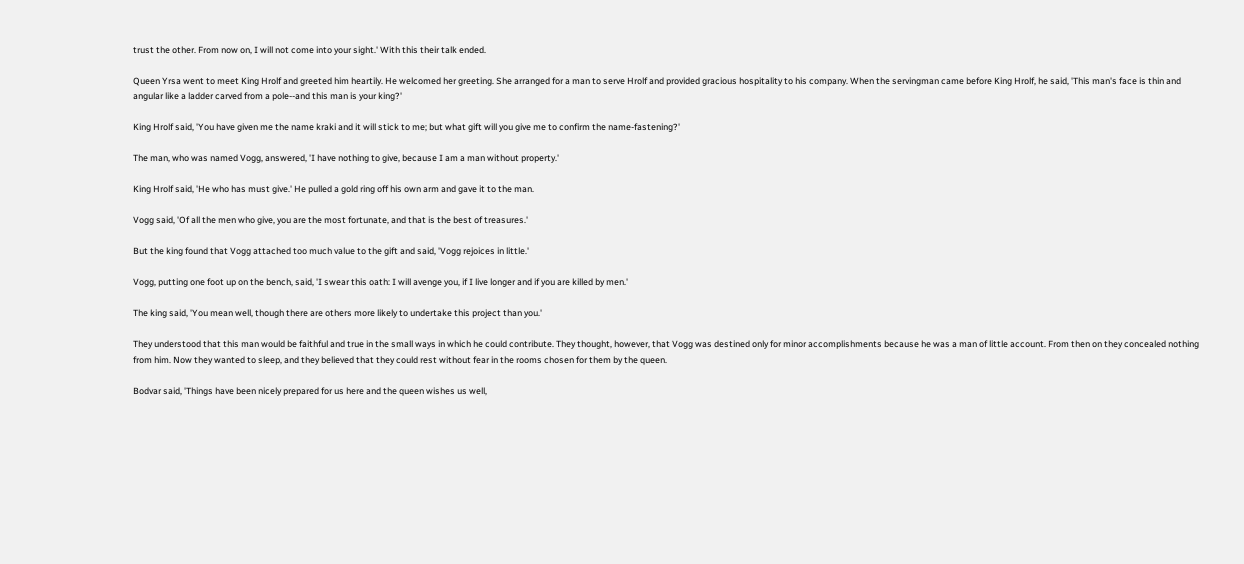trust the other. From now on, I will not come into your sight.' With this their talk ended.

Queen Yrsa went to meet King Hrolf and greeted him heartily. He welcomed her greeting. She arranged for a man to serve Hrolf and provided gracious hospitality to his company. When the servingman came before King Hrolf, he said, 'This man's face is thin and angular like a ladder carved from a pole--and this man is your king?'

King Hrolf said, 'You have given me the name kraki and it will stick to me; but what gift will you give me to confirm the name-fastening?'

The man, who was named Vogg, answered, 'I have nothing to give, because I am a man without property.'

King Hrolf said, 'He who has must give.' He pulled a gold ring off his own arm and gave it to the man.

Vogg said, 'Of all the men who give, you are the most fortunate, and that is the best of treasures.'

But the king found that Vogg attached too much value to the gift and said, 'Vogg rejoices in little.'

Vogg, putting one foot up on the bench, said, 'I swear this oath: I will avenge you, if I live longer and if you are killed by men.'

The king said, 'You mean well, though there are others more likely to undertake this project than you.'

They understood that this man would be faithful and true in the small ways in which he could contribute. They thought, however, that Vogg was destined only for minor accomplishments because he was a man of little account. From then on they concealed nothing from him. Now they wanted to sleep, and they believed that they could rest without fear in the rooms chosen for them by the queen.

Bodvar said, 'Things have been nicely prepared for us here and the queen wishes us well,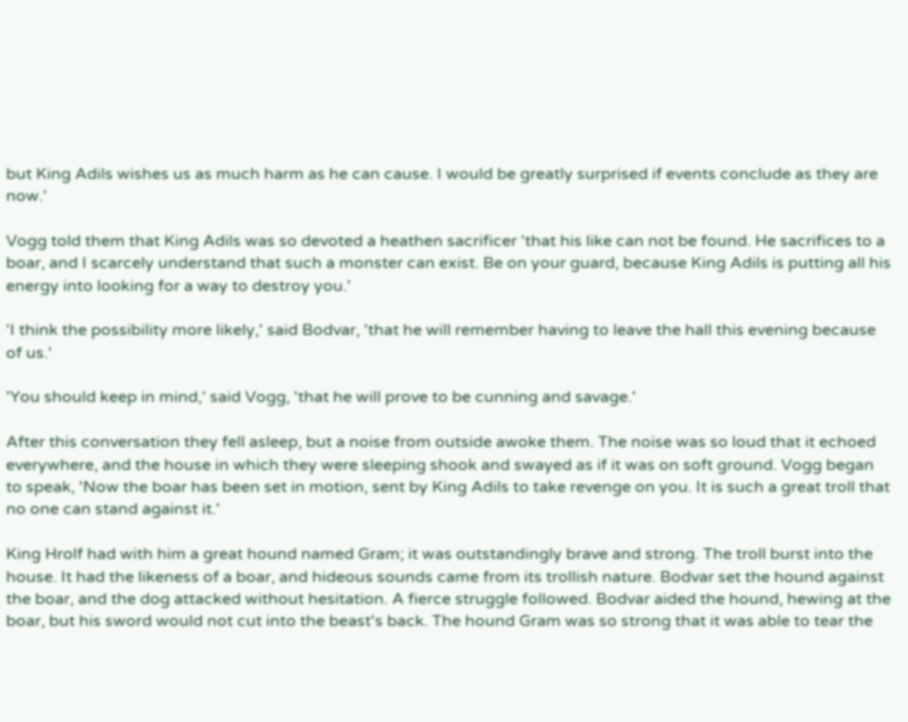but King Adils wishes us as much harm as he can cause. I would be greatly surprised if events conclude as they are now.'

Vogg told them that King Adils was so devoted a heathen sacrificer 'that his like can not be found. He sacrifices to a boar, and I scarcely understand that such a monster can exist. Be on your guard, because King Adils is putting all his energy into looking for a way to destroy you.'

'I think the possibility more likely,' said Bodvar, 'that he will remember having to leave the hall this evening because of us.'

'You should keep in mind,' said Vogg, 'that he will prove to be cunning and savage.'

After this conversation they fell asleep, but a noise from outside awoke them. The noise was so loud that it echoed everywhere, and the house in which they were sleeping shook and swayed as if it was on soft ground. Vogg began to speak, 'Now the boar has been set in motion, sent by King Adils to take revenge on you. It is such a great troll that no one can stand against it.'

King Hrolf had with him a great hound named Gram; it was outstandingly brave and strong. The troll burst into the house. It had the likeness of a boar, and hideous sounds came from its trollish nature. Bodvar set the hound against the boar, and the dog attacked without hesitation. A fierce struggle followed. Bodvar aided the hound, hewing at the boar, but his sword would not cut into the beast's back. The hound Gram was so strong that it was able to tear the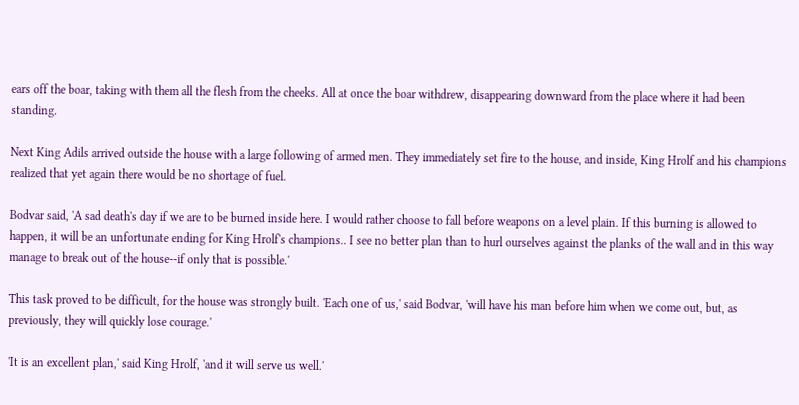ears off the boar, taking with them all the flesh from the cheeks. All at once the boar withdrew, disappearing downward from the place where it had been standing.

Next King Adils arrived outside the house with a large following of armed men. They immediately set fire to the house, and inside, King Hrolf and his champions realized that yet again there would be no shortage of fuel.

Bodvar said, 'A sad death's day if we are to be burned inside here. I would rather choose to fall before weapons on a level plain. If this burning is allowed to happen, it will be an unfortunate ending for King Hrolf's champions.. I see no better plan than to hurl ourselves against the planks of the wall and in this way manage to break out of the house--if only that is possible.'

This task proved to be difficult, for the house was strongly built. 'Each one of us,' said Bodvar, 'will have his man before him when we come out, but, as previously, they will quickly lose courage.'

'It is an excellent plan,' said King Hrolf, 'and it will serve us well.'